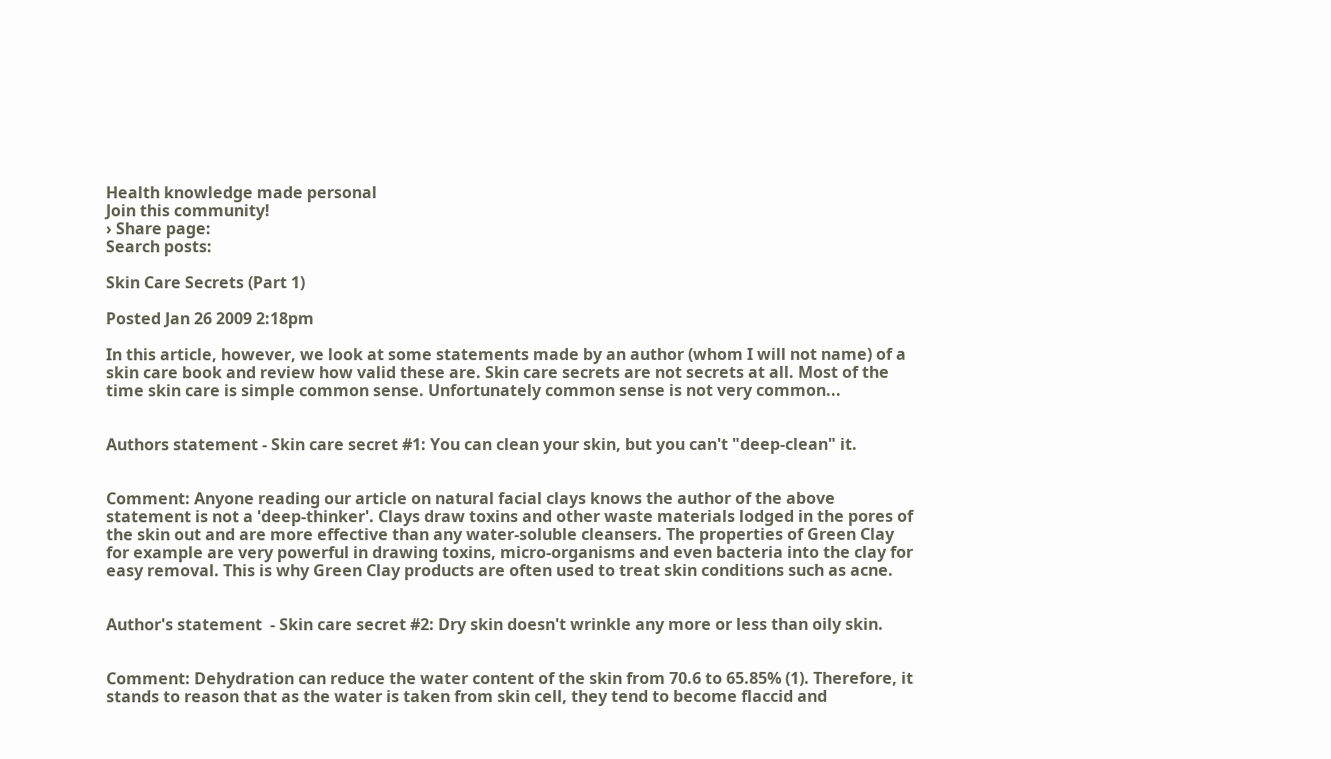Health knowledge made personal
Join this community!
› Share page:
Search posts:

Skin Care Secrets (Part 1)

Posted Jan 26 2009 2:18pm

In this article, however, we look at some statements made by an author (whom I will not name) of a skin care book and review how valid these are. Skin care secrets are not secrets at all. Most of the time skin care is simple common sense. Unfortunately common sense is not very common...


Authors statement - Skin care secret #1: You can clean your skin, but you can't "deep-clean" it.


Comment: Anyone reading our article on natural facial clays knows the author of the above statement is not a 'deep-thinker'. Clays draw toxins and other waste materials lodged in the pores of the skin out and are more effective than any water-soluble cleansers. The properties of Green Clay for example are very powerful in drawing toxins, micro-organisms and even bacteria into the clay for easy removal. This is why Green Clay products are often used to treat skin conditions such as acne.


Author's statement  - Skin care secret #2: Dry skin doesn't wrinkle any more or less than oily skin.


Comment: Dehydration can reduce the water content of the skin from 70.6 to 65.85% (1). Therefore, it stands to reason that as the water is taken from skin cell, they tend to become flaccid and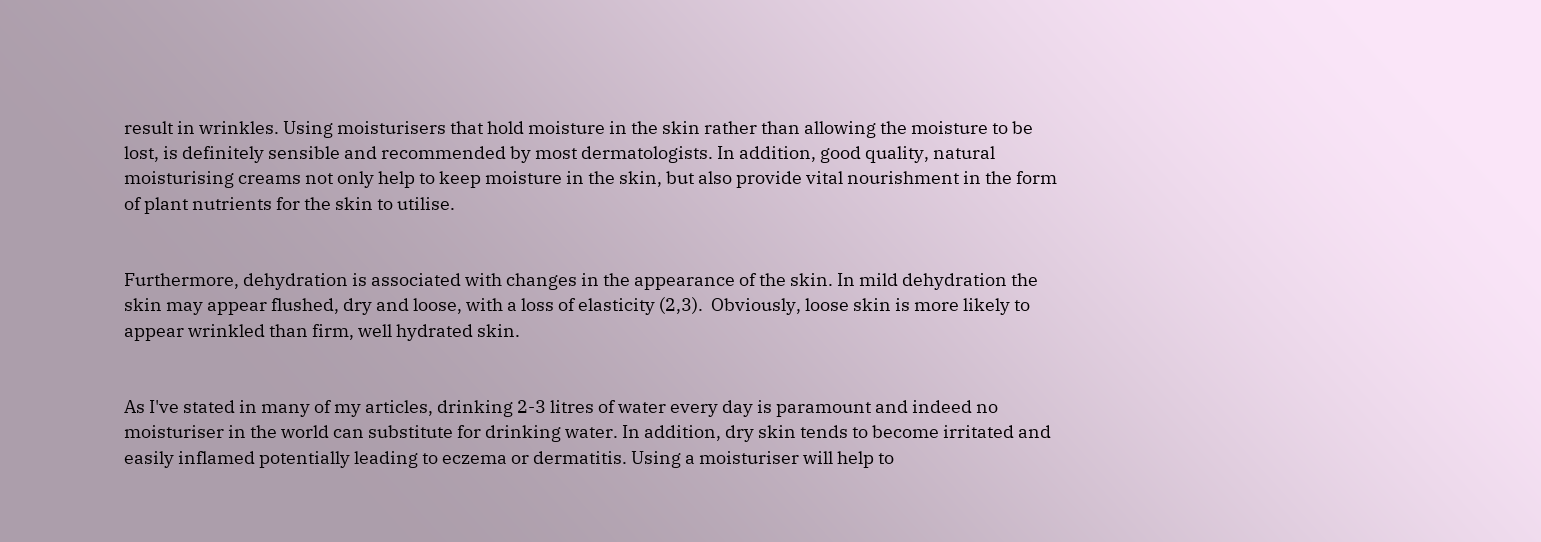result in wrinkles. Using moisturisers that hold moisture in the skin rather than allowing the moisture to be lost, is definitely sensible and recommended by most dermatologists. In addition, good quality, natural moisturising creams not only help to keep moisture in the skin, but also provide vital nourishment in the form of plant nutrients for the skin to utilise.


Furthermore, dehydration is associated with changes in the appearance of the skin. In mild dehydration the skin may appear flushed, dry and loose, with a loss of elasticity (2,3).  Obviously, loose skin is more likely to appear wrinkled than firm, well hydrated skin.


As I've stated in many of my articles, drinking 2-3 litres of water every day is paramount and indeed no moisturiser in the world can substitute for drinking water. In addition, dry skin tends to become irritated and easily inflamed potentially leading to eczema or dermatitis. Using a moisturiser will help to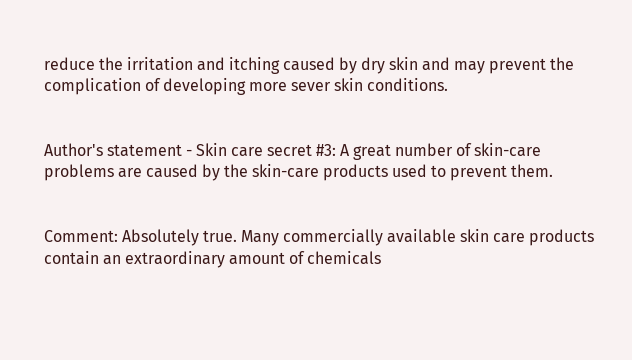reduce the irritation and itching caused by dry skin and may prevent the complication of developing more sever skin conditions.


Author's statement - Skin care secret #3: A great number of skin-care problems are caused by the skin-care products used to prevent them.


Comment: Absolutely true. Many commercially available skin care products contain an extraordinary amount of chemicals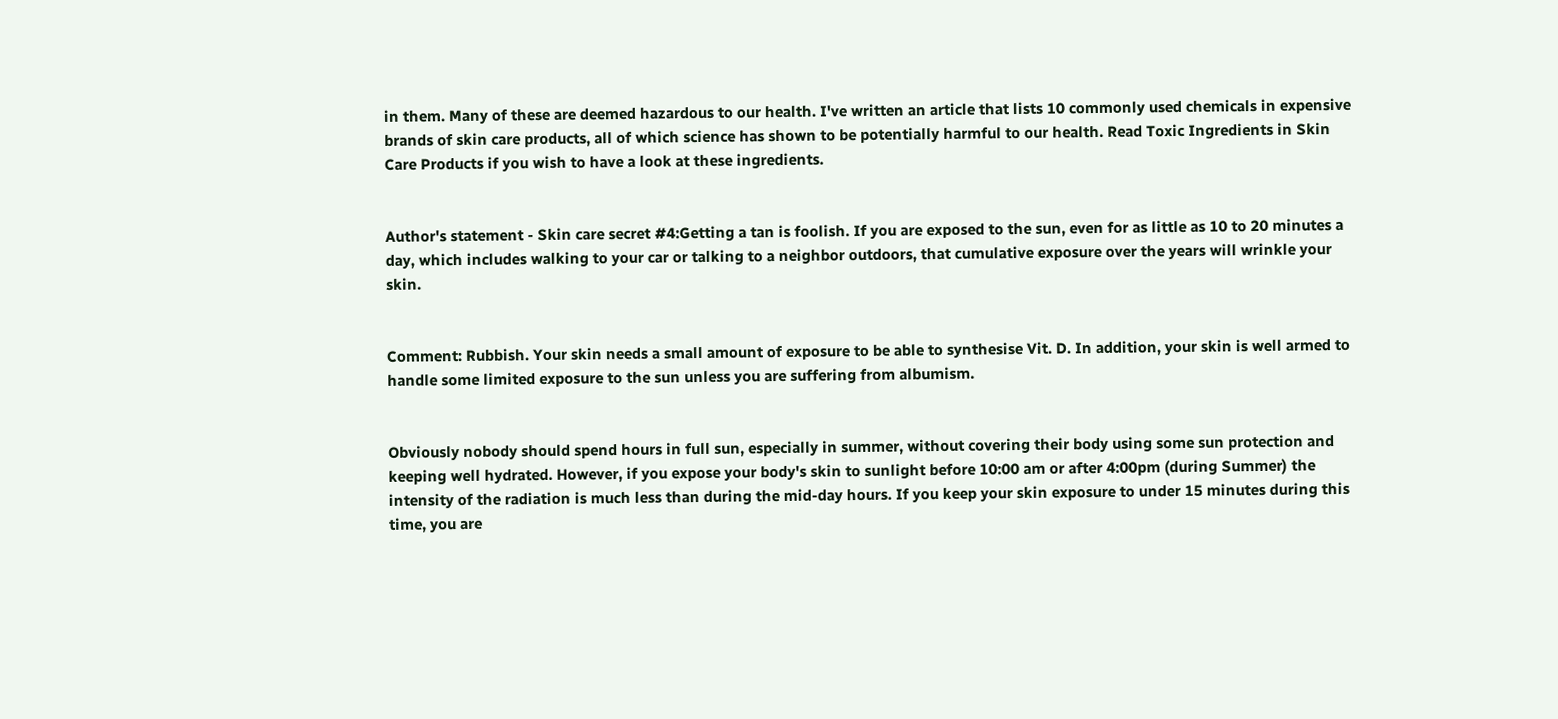in them. Many of these are deemed hazardous to our health. I've written an article that lists 10 commonly used chemicals in expensive brands of skin care products, all of which science has shown to be potentially harmful to our health. Read Toxic Ingredients in Skin Care Products if you wish to have a look at these ingredients.


Author's statement - Skin care secret #4:Getting a tan is foolish. If you are exposed to the sun, even for as little as 10 to 20 minutes a day, which includes walking to your car or talking to a neighbor outdoors, that cumulative exposure over the years will wrinkle your skin.


Comment: Rubbish. Your skin needs a small amount of exposure to be able to synthesise Vit. D. In addition, your skin is well armed to handle some limited exposure to the sun unless you are suffering from albumism.


Obviously nobody should spend hours in full sun, especially in summer, without covering their body using some sun protection and keeping well hydrated. However, if you expose your body's skin to sunlight before 10:00 am or after 4:00pm (during Summer) the intensity of the radiation is much less than during the mid-day hours. If you keep your skin exposure to under 15 minutes during this time, you are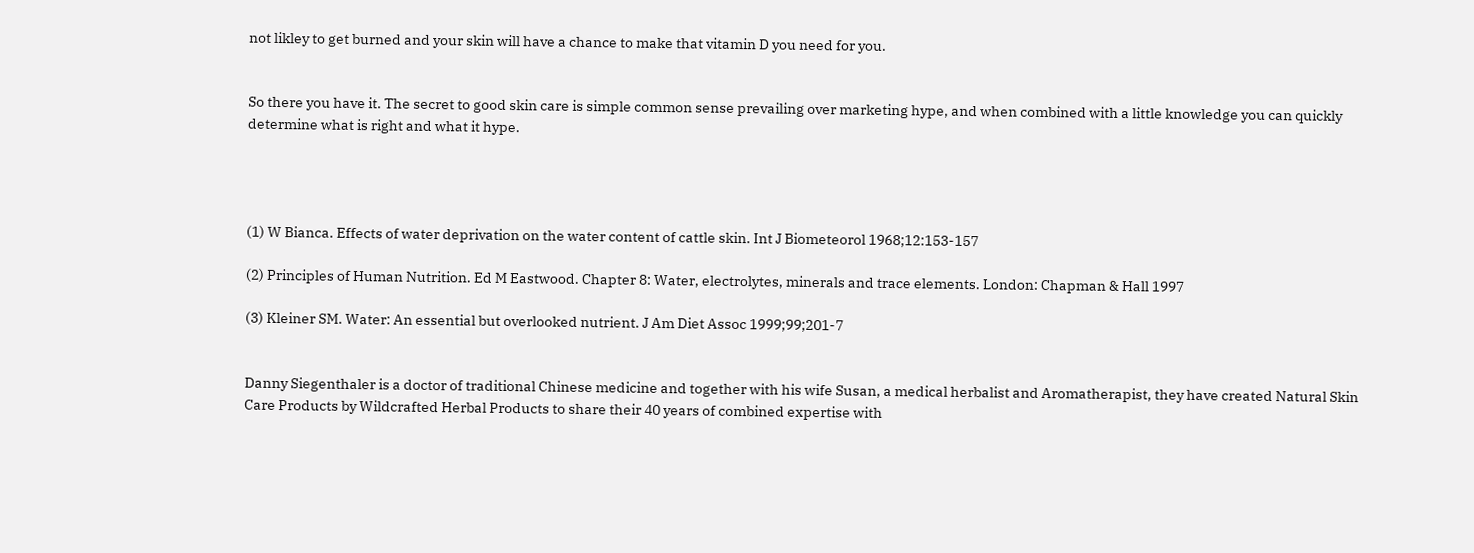not likley to get burned and your skin will have a chance to make that vitamin D you need for you.


So there you have it. The secret to good skin care is simple common sense prevailing over marketing hype, and when combined with a little knowledge you can quickly determine what is right and what it hype.




(1) W Bianca. Effects of water deprivation on the water content of cattle skin. Int J Biometeorol 1968;12:153-157

(2) Principles of Human Nutrition. Ed M Eastwood. Chapter 8: Water, electrolytes, minerals and trace elements. London: Chapman & Hall 1997

(3) Kleiner SM. Water: An essential but overlooked nutrient. J Am Diet Assoc 1999;99;201-7


Danny Siegenthaler is a doctor of traditional Chinese medicine and together with his wife Susan, a medical herbalist and Aromatherapist, they have created Natural Skin Care Products by Wildcrafted Herbal Products to share their 40 years of combined expertise with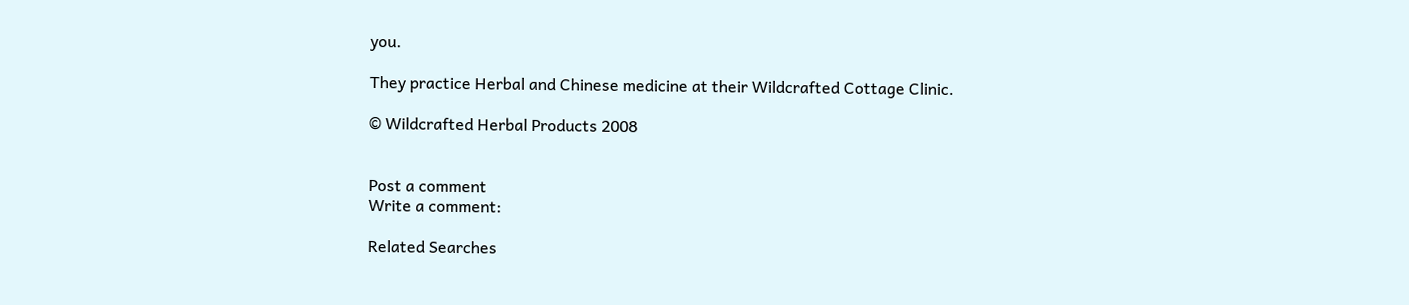you.

They practice Herbal and Chinese medicine at their Wildcrafted Cottage Clinic.

© Wildcrafted Herbal Products 2008


Post a comment
Write a comment:

Related Searches